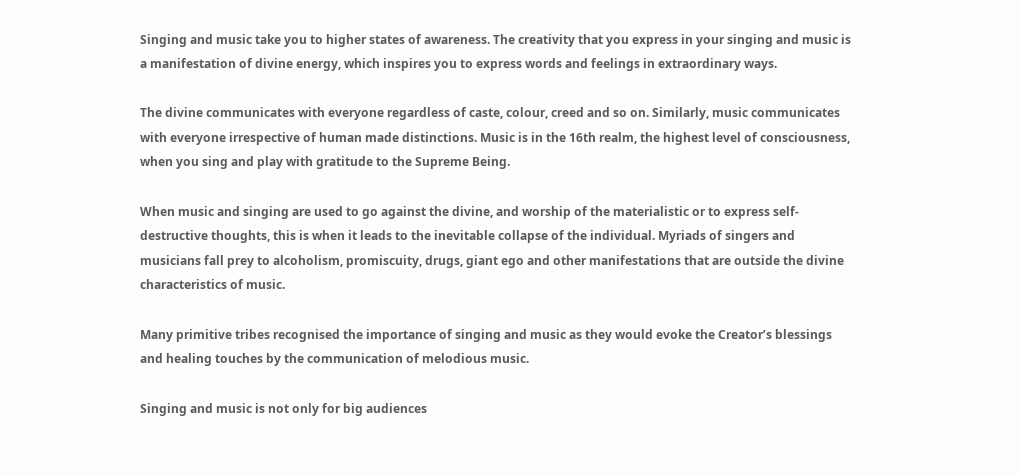Singing and music take you to higher states of awareness. The creativity that you express in your singing and music is a manifestation of divine energy, which inspires you to express words and feelings in extraordinary ways.

The divine communicates with everyone regardless of caste, colour, creed and so on. Similarly, music communicates with everyone irrespective of human made distinctions. Music is in the 16th realm, the highest level of consciousness, when you sing and play with gratitude to the Supreme Being.

When music and singing are used to go against the divine, and worship of the materialistic or to express self-destructive thoughts, this is when it leads to the inevitable collapse of the individual. Myriads of singers and musicians fall prey to alcoholism, promiscuity, drugs, giant ego and other manifestations that are outside the divine characteristics of music.

Many primitive tribes recognised the importance of singing and music as they would evoke the Creator’s blessings and healing touches by the communication of melodious music.

Singing and music is not only for big audiences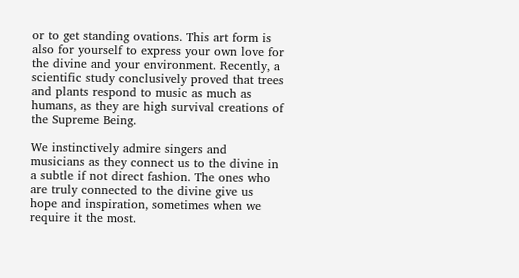or to get standing ovations. This art form is also for yourself to express your own love for the divine and your environment. Recently, a scientific study conclusively proved that trees and plants respond to music as much as humans, as they are high survival creations of the Supreme Being.

We instinctively admire singers and musicians as they connect us to the divine in a subtle if not direct fashion. The ones who are truly connected to the divine give us hope and inspiration, sometimes when we require it the most.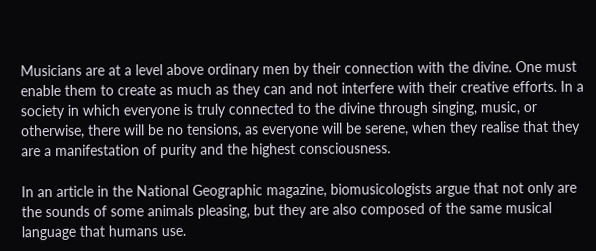Musicians are at a level above ordinary men by their connection with the divine. One must enable them to create as much as they can and not interfere with their creative efforts. In a society in which everyone is truly connected to the divine through singing, music, or otherwise, there will be no tensions, as everyone will be serene, when they realise that they are a manifestation of purity and the highest consciousness.

In an article in the National Geographic magazine, biomusicologists argue that not only are the sounds of some animals pleasing, but they are also composed of the same musical language that humans use.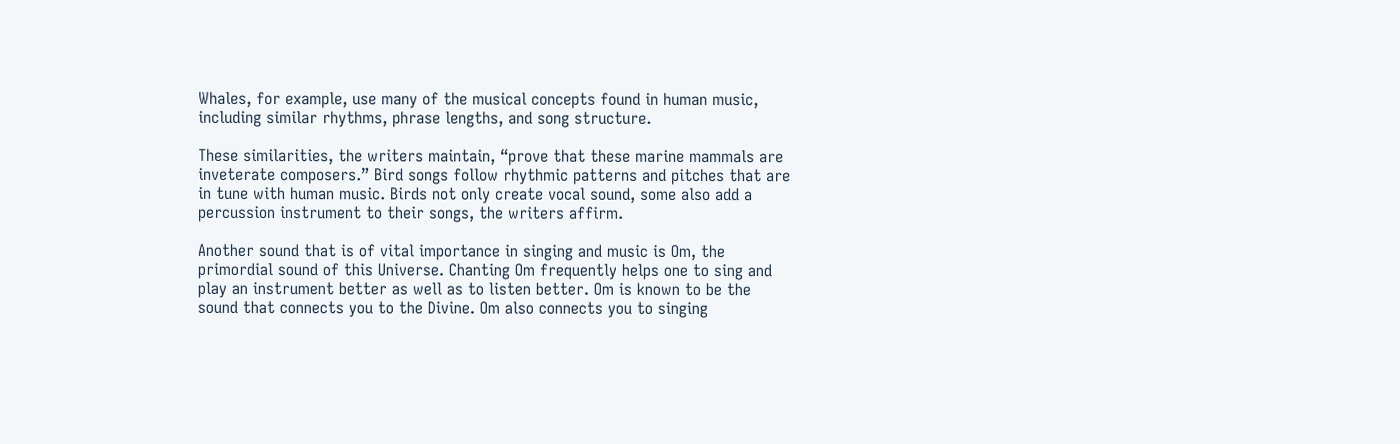Whales, for example, use many of the musical concepts found in human music, including similar rhythms, phrase lengths, and song structure.

These similarities, the writers maintain, “prove that these marine mammals are inveterate composers.” Bird songs follow rhythmic patterns and pitches that are in tune with human music. Birds not only create vocal sound, some also add a percussion instrument to their songs, the writers affirm.

Another sound that is of vital importance in singing and music is Om, the primordial sound of this Universe. Chanting Om frequently helps one to sing and play an instrument better as well as to listen better. Om is known to be the sound that connects you to the Divine. Om also connects you to singing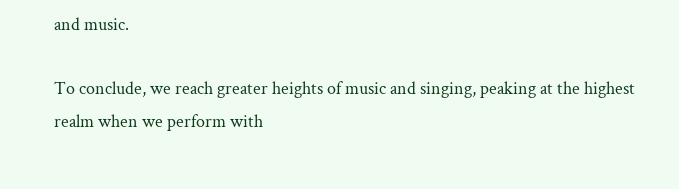and music.

To conclude, we reach greater heights of music and singing, peaking at the highest realm when we perform with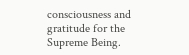consciousness and gratitude for the Supreme Being.